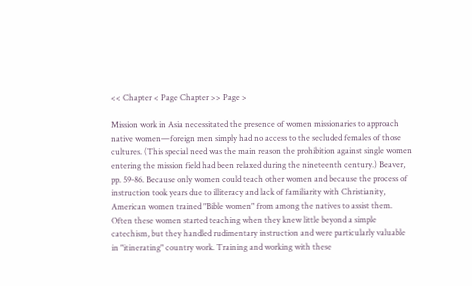<< Chapter < Page Chapter >> Page >

Mission work in Asia necessitated the presence of women missionaries to approach native women—foreign men simply had no access to the secluded females of those cultures. (This special need was the main reason the prohibition against single women entering the mission field had been relaxed during the nineteenth century.) Beaver, pp. 59-86. Because only women could teach other women and because the process of instruction took years due to illiteracy and lack of familiarity with Christianity, American women trained "Bible women" from among the natives to assist them. Often these women started teaching when they knew little beyond a simple catechism, but they handled rudimentary instruction and were particularly valuable in "itinerating" country work. Training and working with these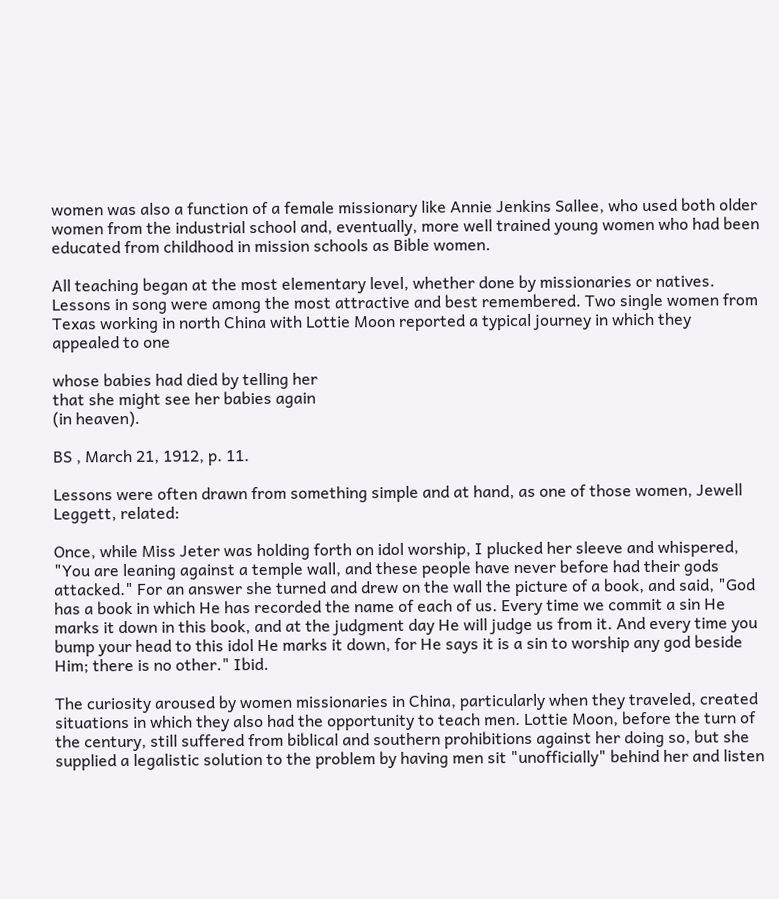women was also a function of a female missionary like Annie Jenkins Sallee, who used both older women from the industrial school and, eventually, more well trained young women who had been educated from childhood in mission schools as Bible women.

All teaching began at the most elementary level, whether done by missionaries or natives. Lessons in song were among the most attractive and best remembered. Two single women from Texas working in north China with Lottie Moon reported a typical journey in which they appealed to one

whose babies had died by telling her
that she might see her babies again
(in heaven).

BS , March 21, 1912, p. 11.

Lessons were often drawn from something simple and at hand, as one of those women, Jewell Leggett, related:

Once, while Miss Jeter was holding forth on idol worship, I plucked her sleeve and whispered, "You are leaning against a temple wall, and these people have never before had their gods attacked." For an answer she turned and drew on the wall the picture of a book, and said, "God has a book in which He has recorded the name of each of us. Every time we commit a sin He marks it down in this book, and at the judgment day He will judge us from it. And every time you bump your head to this idol He marks it down, for He says it is a sin to worship any god beside Him; there is no other." Ibid.

The curiosity aroused by women missionaries in China, particularly when they traveled, created situations in which they also had the opportunity to teach men. Lottie Moon, before the turn of the century, still suffered from biblical and southern prohibitions against her doing so, but she supplied a legalistic solution to the problem by having men sit "unofficially" behind her and listen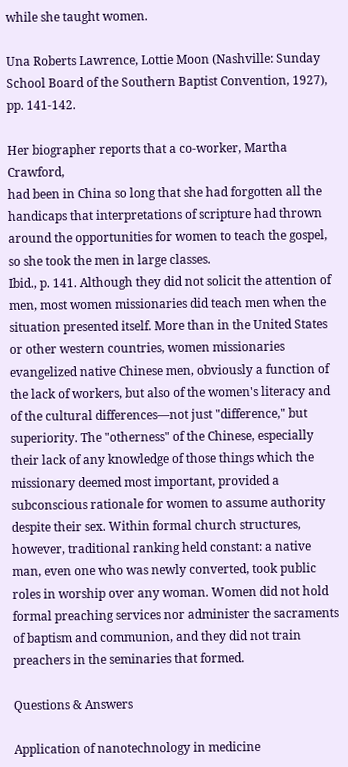while she taught women.

Una Roberts Lawrence, Lottie Moon (Nashville: Sunday School Board of the Southern Baptist Convention, 1927), pp. 141-142.

Her biographer reports that a co-worker, Martha Crawford,
had been in China so long that she had forgotten all the handicaps that interpretations of scripture had thrown around the opportunities for women to teach the gospel, so she took the men in large classes.
Ibid., p. 141. Although they did not solicit the attention of men, most women missionaries did teach men when the situation presented itself. More than in the United States or other western countries, women missionaries evangelized native Chinese men, obviously a function of the lack of workers, but also of the women's literacy and of the cultural differences—not just "difference," but superiority. The "otherness" of the Chinese, especially their lack of any knowledge of those things which the missionary deemed most important, provided a subconscious rationale for women to assume authority despite their sex. Within formal church structures, however, traditional ranking held constant: a native man, even one who was newly converted, took public roles in worship over any woman. Women did not hold formal preaching services nor administer the sacraments of baptism and communion, and they did not train preachers in the seminaries that formed.

Questions & Answers

Application of nanotechnology in medicine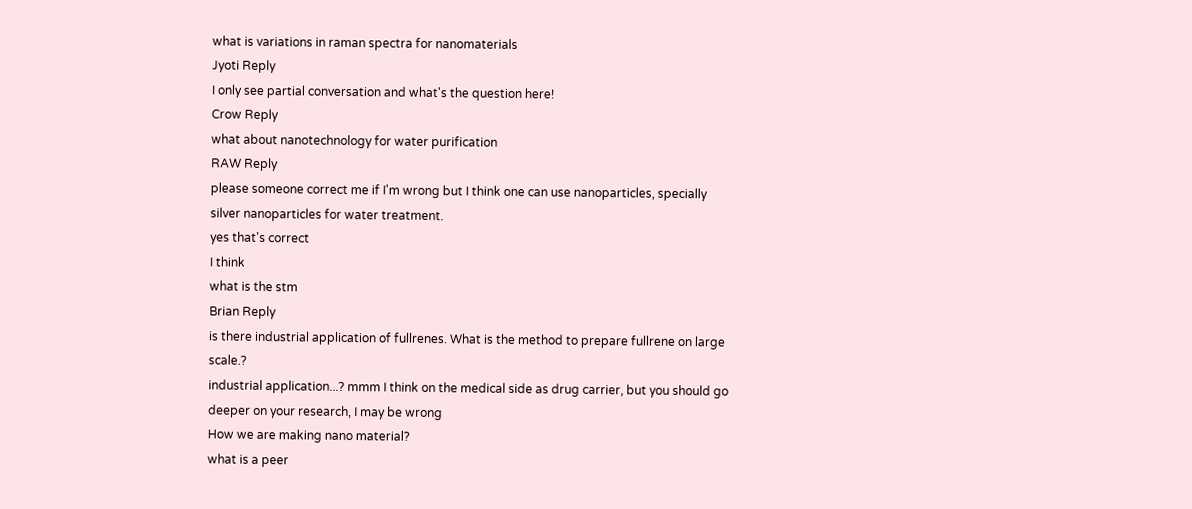what is variations in raman spectra for nanomaterials
Jyoti Reply
I only see partial conversation and what's the question here!
Crow Reply
what about nanotechnology for water purification
RAW Reply
please someone correct me if I'm wrong but I think one can use nanoparticles, specially silver nanoparticles for water treatment.
yes that's correct
I think
what is the stm
Brian Reply
is there industrial application of fullrenes. What is the method to prepare fullrene on large scale.?
industrial application...? mmm I think on the medical side as drug carrier, but you should go deeper on your research, I may be wrong
How we are making nano material?
what is a peer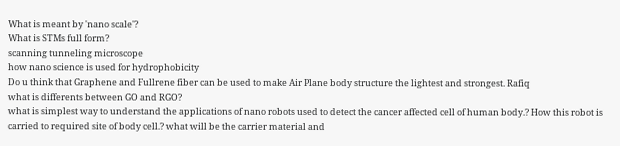What is meant by 'nano scale'?
What is STMs full form?
scanning tunneling microscope
how nano science is used for hydrophobicity
Do u think that Graphene and Fullrene fiber can be used to make Air Plane body structure the lightest and strongest. Rafiq
what is differents between GO and RGO?
what is simplest way to understand the applications of nano robots used to detect the cancer affected cell of human body.? How this robot is carried to required site of body cell.? what will be the carrier material and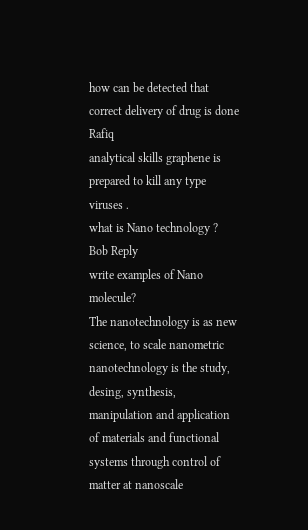how can be detected that correct delivery of drug is done Rafiq
analytical skills graphene is prepared to kill any type viruses .
what is Nano technology ?
Bob Reply
write examples of Nano molecule?
The nanotechnology is as new science, to scale nanometric
nanotechnology is the study, desing, synthesis, manipulation and application of materials and functional systems through control of matter at nanoscale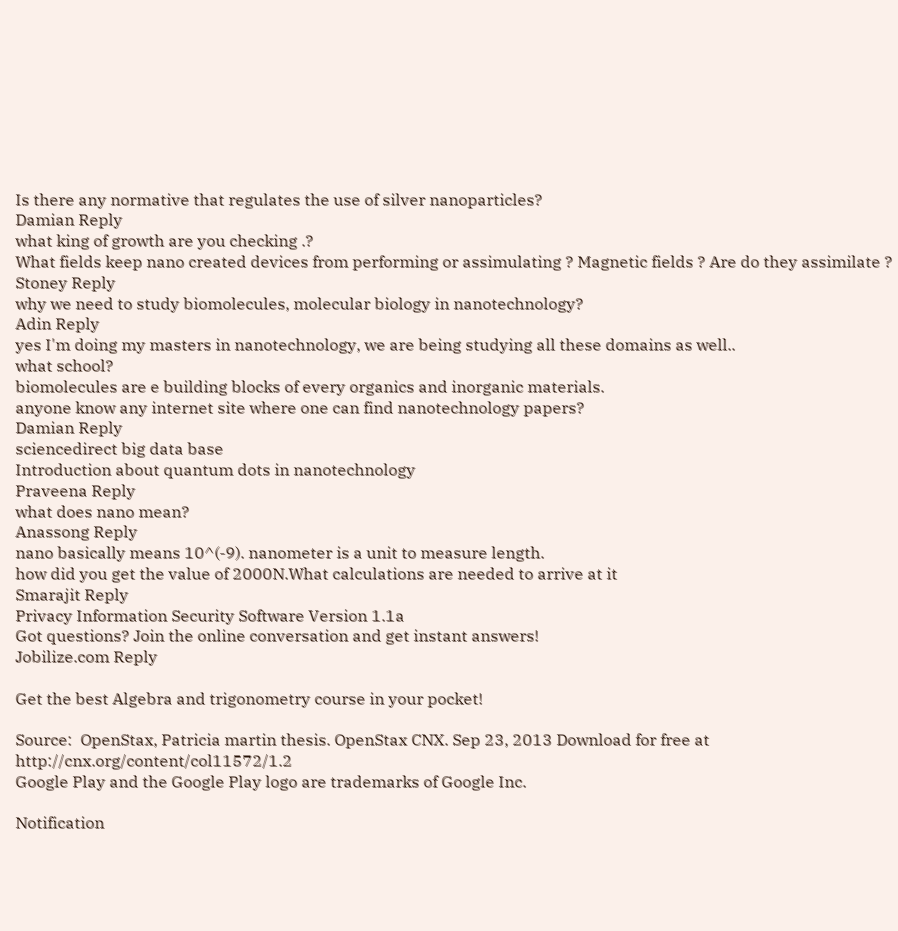Is there any normative that regulates the use of silver nanoparticles?
Damian Reply
what king of growth are you checking .?
What fields keep nano created devices from performing or assimulating ? Magnetic fields ? Are do they assimilate ?
Stoney Reply
why we need to study biomolecules, molecular biology in nanotechnology?
Adin Reply
yes I'm doing my masters in nanotechnology, we are being studying all these domains as well..
what school?
biomolecules are e building blocks of every organics and inorganic materials.
anyone know any internet site where one can find nanotechnology papers?
Damian Reply
sciencedirect big data base
Introduction about quantum dots in nanotechnology
Praveena Reply
what does nano mean?
Anassong Reply
nano basically means 10^(-9). nanometer is a unit to measure length.
how did you get the value of 2000N.What calculations are needed to arrive at it
Smarajit Reply
Privacy Information Security Software Version 1.1a
Got questions? Join the online conversation and get instant answers!
Jobilize.com Reply

Get the best Algebra and trigonometry course in your pocket!

Source:  OpenStax, Patricia martin thesis. OpenStax CNX. Sep 23, 2013 Download for free at http://cnx.org/content/col11572/1.2
Google Play and the Google Play logo are trademarks of Google Inc.

Notification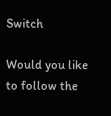Switch

Would you like to follow the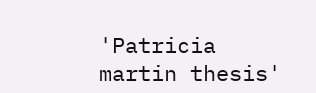'Patricia martin thesis'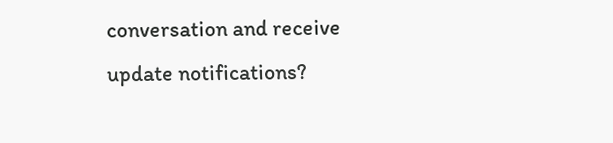conversation and receive update notifications?